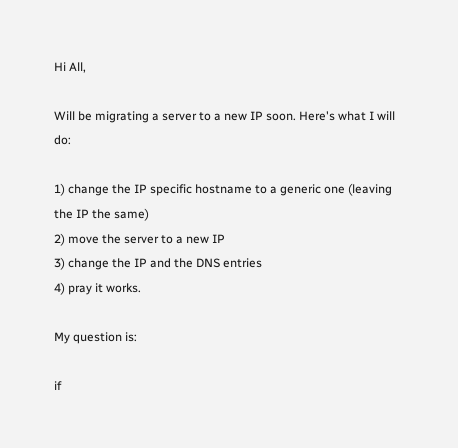Hi All,

Will be migrating a server to a new IP soon. Here's what I will do:

1) change the IP specific hostname to a generic one (leaving the IP the same)
2) move the server to a new IP
3) change the IP and the DNS entries
4) pray it works.

My question is:

if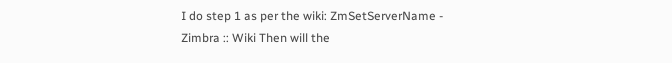I do step 1 as per the wiki: ZmSetServerName - Zimbra :: Wiki Then will the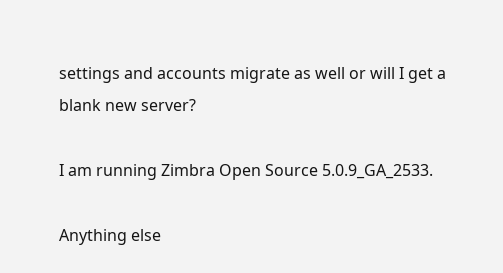settings and accounts migrate as well or will I get a blank new server?

I am running Zimbra Open Source 5.0.9_GA_2533.

Anything else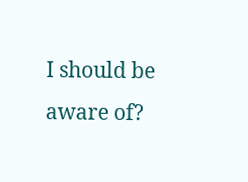I should be aware of?